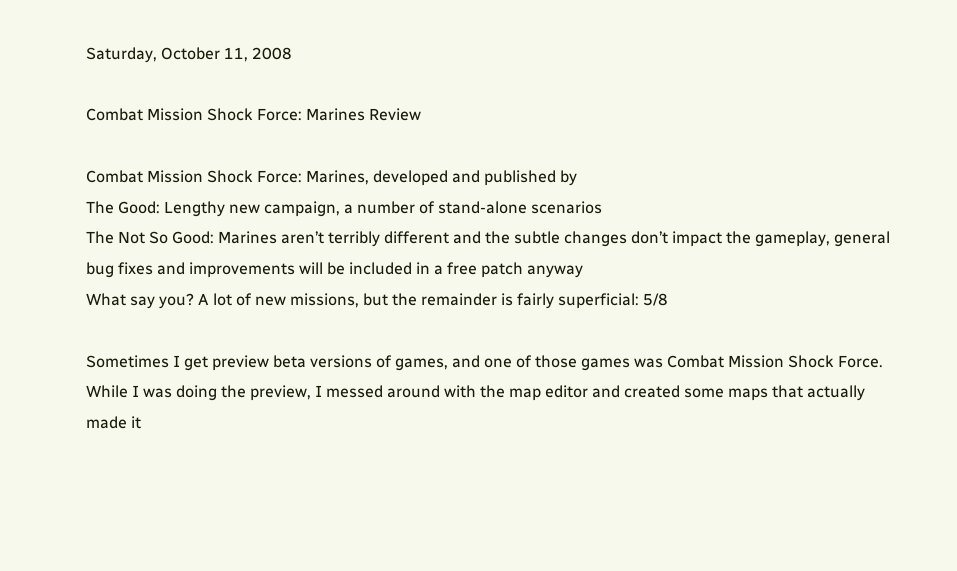Saturday, October 11, 2008

Combat Mission Shock Force: Marines Review

Combat Mission Shock Force: Marines, developed and published by
The Good: Lengthy new campaign, a number of stand-alone scenarios
The Not So Good: Marines aren’t terribly different and the subtle changes don’t impact the gameplay, general bug fixes and improvements will be included in a free patch anyway
What say you? A lot of new missions, but the remainder is fairly superficial: 5/8

Sometimes I get preview beta versions of games, and one of those games was Combat Mission Shock Force. While I was doing the preview, I messed around with the map editor and created some maps that actually made it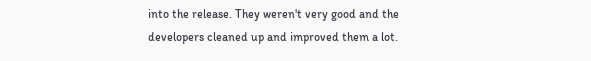into the release. They weren't very good and the developers cleaned up and improved them a lot.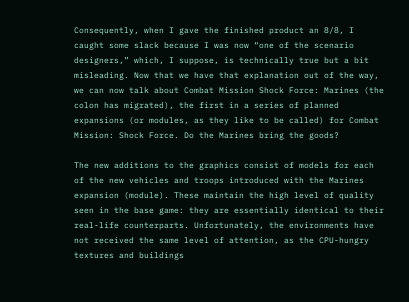Consequently, when I gave the finished product an 8/8, I caught some slack because I was now “one of the scenario designers,” which, I suppose, is technically true but a bit misleading. Now that we have that explanation out of the way, we can now talk about Combat Mission Shock Force: Marines (the colon has migrated), the first in a series of planned expansions (or modules, as they like to be called) for Combat Mission: Shock Force. Do the Marines bring the goods?

The new additions to the graphics consist of models for each of the new vehicles and troops introduced with the Marines expansion (module). These maintain the high level of quality seen in the base game: they are essentially identical to their real-life counterparts. Unfortunately, the environments have not received the same level of attention, as the CPU-hungry textures and buildings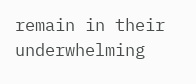remain in their underwhelming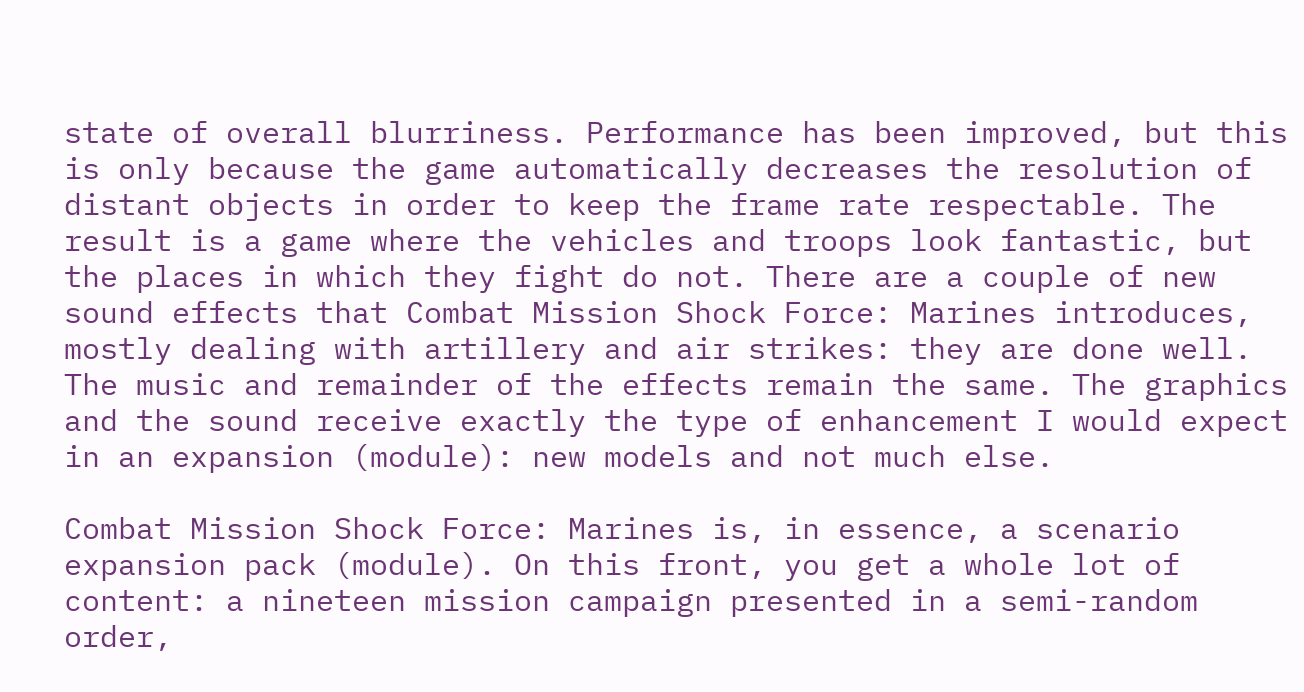state of overall blurriness. Performance has been improved, but this is only because the game automatically decreases the resolution of distant objects in order to keep the frame rate respectable. The result is a game where the vehicles and troops look fantastic, but the places in which they fight do not. There are a couple of new sound effects that Combat Mission Shock Force: Marines introduces, mostly dealing with artillery and air strikes: they are done well. The music and remainder of the effects remain the same. The graphics and the sound receive exactly the type of enhancement I would expect in an expansion (module): new models and not much else.

Combat Mission Shock Force: Marines is, in essence, a scenario expansion pack (module). On this front, you get a whole lot of content: a nineteen mission campaign presented in a semi-random order,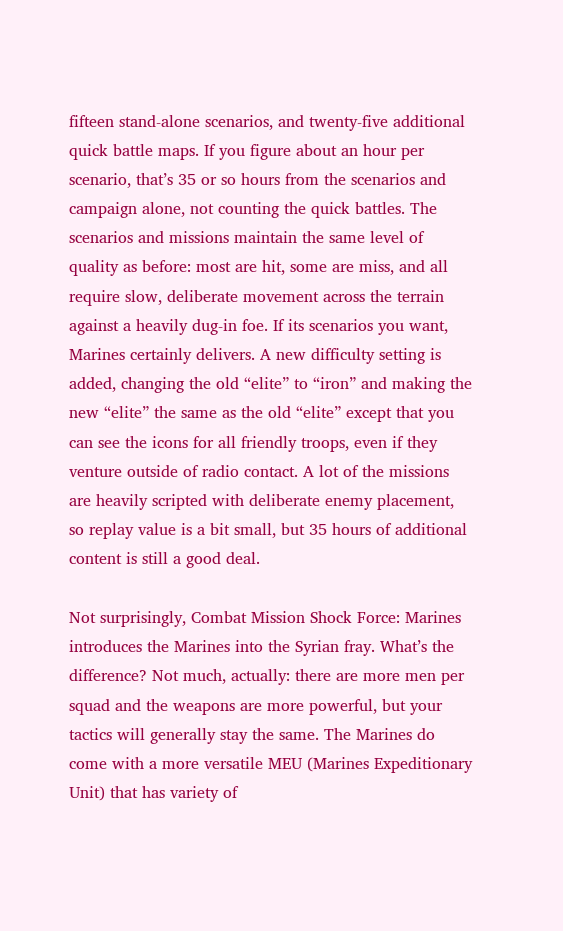fifteen stand-alone scenarios, and twenty-five additional quick battle maps. If you figure about an hour per scenario, that’s 35 or so hours from the scenarios and campaign alone, not counting the quick battles. The scenarios and missions maintain the same level of quality as before: most are hit, some are miss, and all require slow, deliberate movement across the terrain against a heavily dug-in foe. If its scenarios you want, Marines certainly delivers. A new difficulty setting is added, changing the old “elite” to “iron” and making the new “elite” the same as the old “elite” except that you can see the icons for all friendly troops, even if they venture outside of radio contact. A lot of the missions are heavily scripted with deliberate enemy placement, so replay value is a bit small, but 35 hours of additional content is still a good deal.

Not surprisingly, Combat Mission Shock Force: Marines introduces the Marines into the Syrian fray. What’s the difference? Not much, actually: there are more men per squad and the weapons are more powerful, but your tactics will generally stay the same. The Marines do come with a more versatile MEU (Marines Expeditionary Unit) that has variety of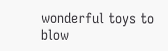wonderful toys to blow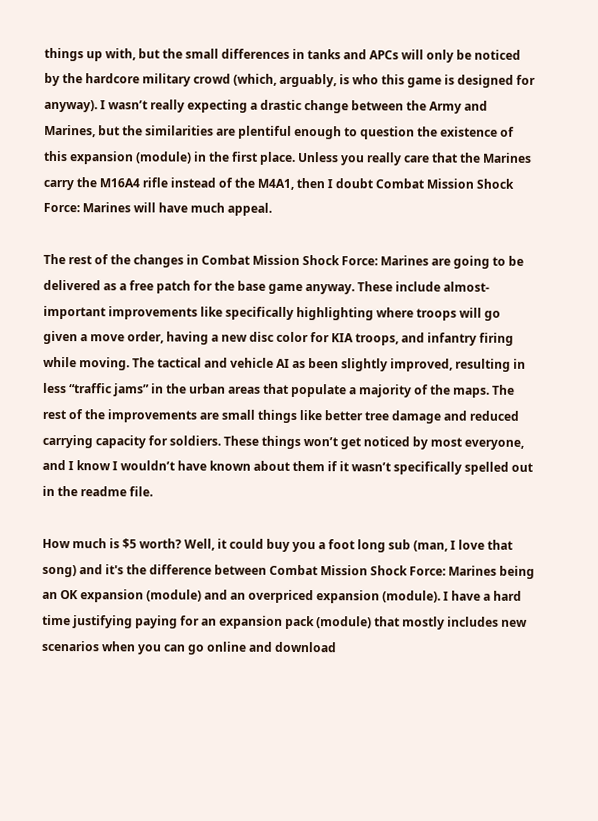things up with, but the small differences in tanks and APCs will only be noticed by the hardcore military crowd (which, arguably, is who this game is designed for anyway). I wasn’t really expecting a drastic change between the Army and Marines, but the similarities are plentiful enough to question the existence of this expansion (module) in the first place. Unless you really care that the Marines carry the M16A4 rifle instead of the M4A1, then I doubt Combat Mission Shock Force: Marines will have much appeal.

The rest of the changes in Combat Mission Shock Force: Marines are going to be delivered as a free patch for the base game anyway. These include almost-important improvements like specifically highlighting where troops will go given a move order, having a new disc color for KIA troops, and infantry firing while moving. The tactical and vehicle AI as been slightly improved, resulting in less “traffic jams” in the urban areas that populate a majority of the maps. The rest of the improvements are small things like better tree damage and reduced carrying capacity for soldiers. These things won’t get noticed by most everyone, and I know I wouldn’t have known about them if it wasn’t specifically spelled out in the readme file.

How much is $5 worth? Well, it could buy you a foot long sub (man, I love that song) and it's the difference between Combat Mission Shock Force: Marines being an OK expansion (module) and an overpriced expansion (module). I have a hard time justifying paying for an expansion pack (module) that mostly includes new scenarios when you can go online and download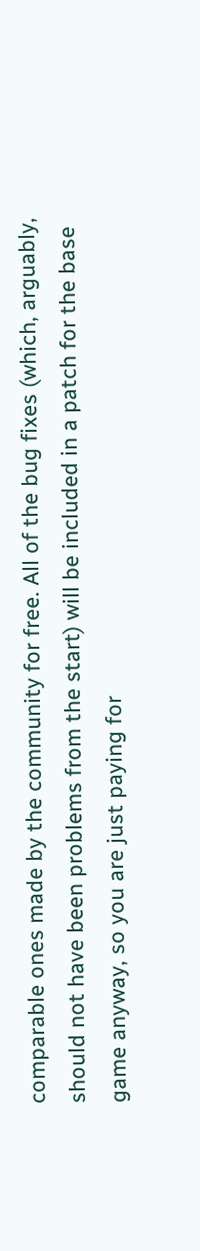comparable ones made by the community for free. All of the bug fixes (which, arguably, should not have been problems from the start) will be included in a patch for the base game anyway, so you are just paying for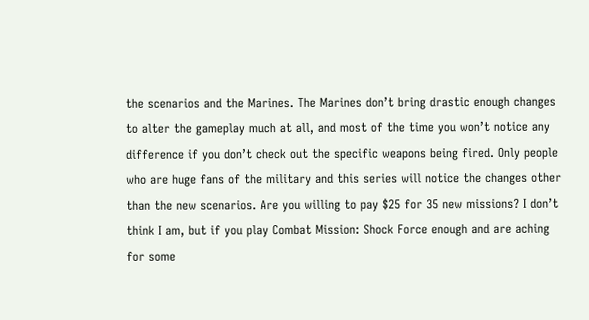the scenarios and the Marines. The Marines don’t bring drastic enough changes to alter the gameplay much at all, and most of the time you won’t notice any difference if you don’t check out the specific weapons being fired. Only people who are huge fans of the military and this series will notice the changes other than the new scenarios. Are you willing to pay $25 for 35 new missions? I don’t think I am, but if you play Combat Mission: Shock Force enough and are aching for some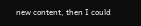new content, then I could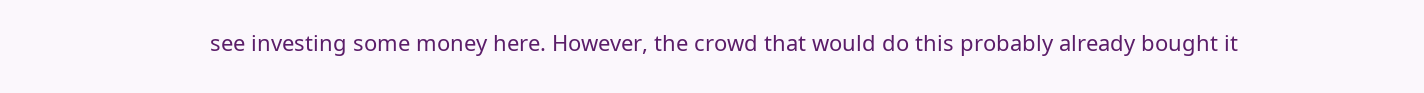see investing some money here. However, the crowd that would do this probably already bought it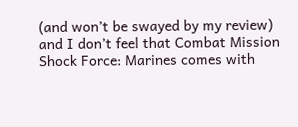(and won’t be swayed by my review) and I don’t feel that Combat Mission Shock Force: Marines comes with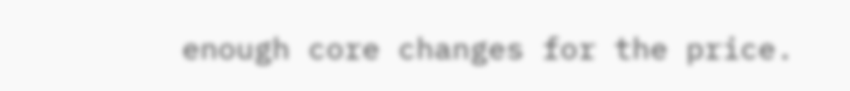enough core changes for the price.